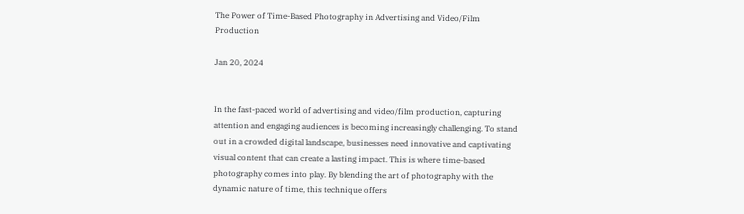The Power of Time-Based Photography in Advertising and Video/Film Production

Jan 20, 2024


In the fast-paced world of advertising and video/film production, capturing attention and engaging audiences is becoming increasingly challenging. To stand out in a crowded digital landscape, businesses need innovative and captivating visual content that can create a lasting impact. This is where time-based photography comes into play. By blending the art of photography with the dynamic nature of time, this technique offers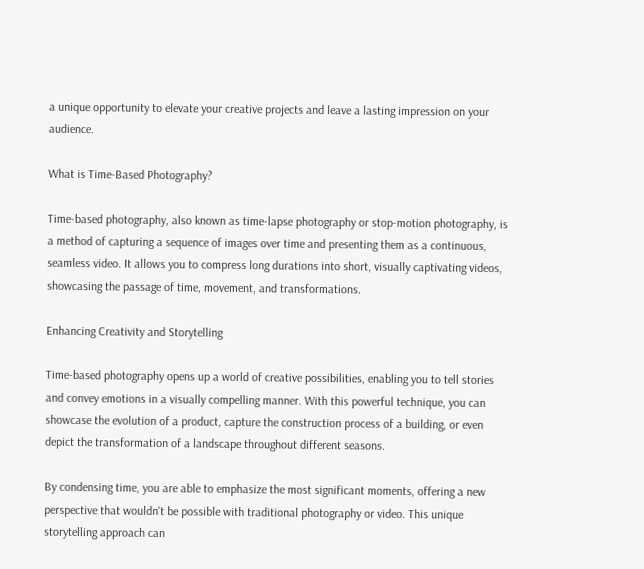a unique opportunity to elevate your creative projects and leave a lasting impression on your audience.

What is Time-Based Photography?

Time-based photography, also known as time-lapse photography or stop-motion photography, is a method of capturing a sequence of images over time and presenting them as a continuous, seamless video. It allows you to compress long durations into short, visually captivating videos, showcasing the passage of time, movement, and transformations.

Enhancing Creativity and Storytelling

Time-based photography opens up a world of creative possibilities, enabling you to tell stories and convey emotions in a visually compelling manner. With this powerful technique, you can showcase the evolution of a product, capture the construction process of a building, or even depict the transformation of a landscape throughout different seasons.

By condensing time, you are able to emphasize the most significant moments, offering a new perspective that wouldn't be possible with traditional photography or video. This unique storytelling approach can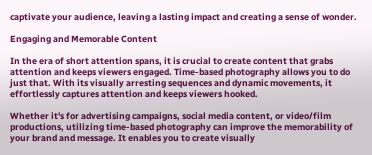captivate your audience, leaving a lasting impact and creating a sense of wonder.

Engaging and Memorable Content

In the era of short attention spans, it is crucial to create content that grabs attention and keeps viewers engaged. Time-based photography allows you to do just that. With its visually arresting sequences and dynamic movements, it effortlessly captures attention and keeps viewers hooked.

Whether it's for advertising campaigns, social media content, or video/film productions, utilizing time-based photography can improve the memorability of your brand and message. It enables you to create visually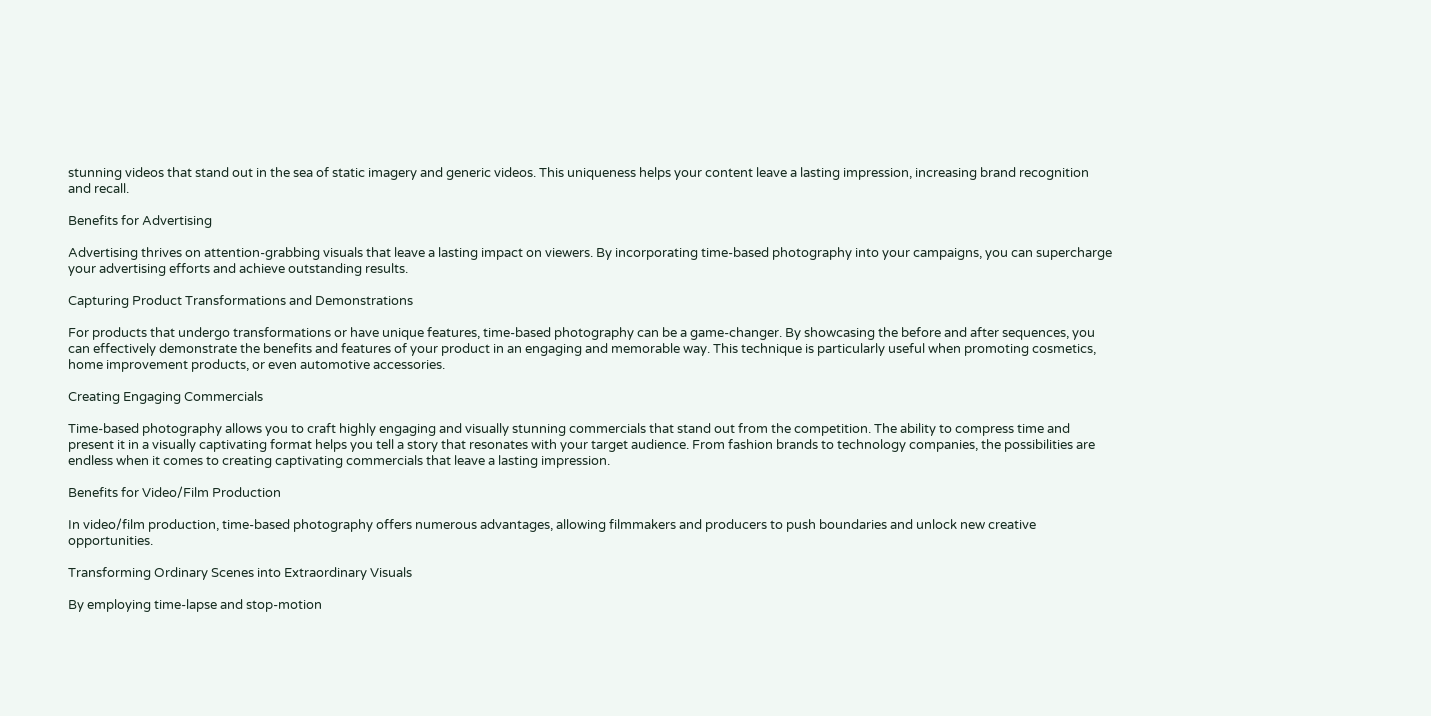stunning videos that stand out in the sea of static imagery and generic videos. This uniqueness helps your content leave a lasting impression, increasing brand recognition and recall.

Benefits for Advertising

Advertising thrives on attention-grabbing visuals that leave a lasting impact on viewers. By incorporating time-based photography into your campaigns, you can supercharge your advertising efforts and achieve outstanding results.

Capturing Product Transformations and Demonstrations

For products that undergo transformations or have unique features, time-based photography can be a game-changer. By showcasing the before and after sequences, you can effectively demonstrate the benefits and features of your product in an engaging and memorable way. This technique is particularly useful when promoting cosmetics, home improvement products, or even automotive accessories.

Creating Engaging Commercials

Time-based photography allows you to craft highly engaging and visually stunning commercials that stand out from the competition. The ability to compress time and present it in a visually captivating format helps you tell a story that resonates with your target audience. From fashion brands to technology companies, the possibilities are endless when it comes to creating captivating commercials that leave a lasting impression.

Benefits for Video/Film Production

In video/film production, time-based photography offers numerous advantages, allowing filmmakers and producers to push boundaries and unlock new creative opportunities.

Transforming Ordinary Scenes into Extraordinary Visuals

By employing time-lapse and stop-motion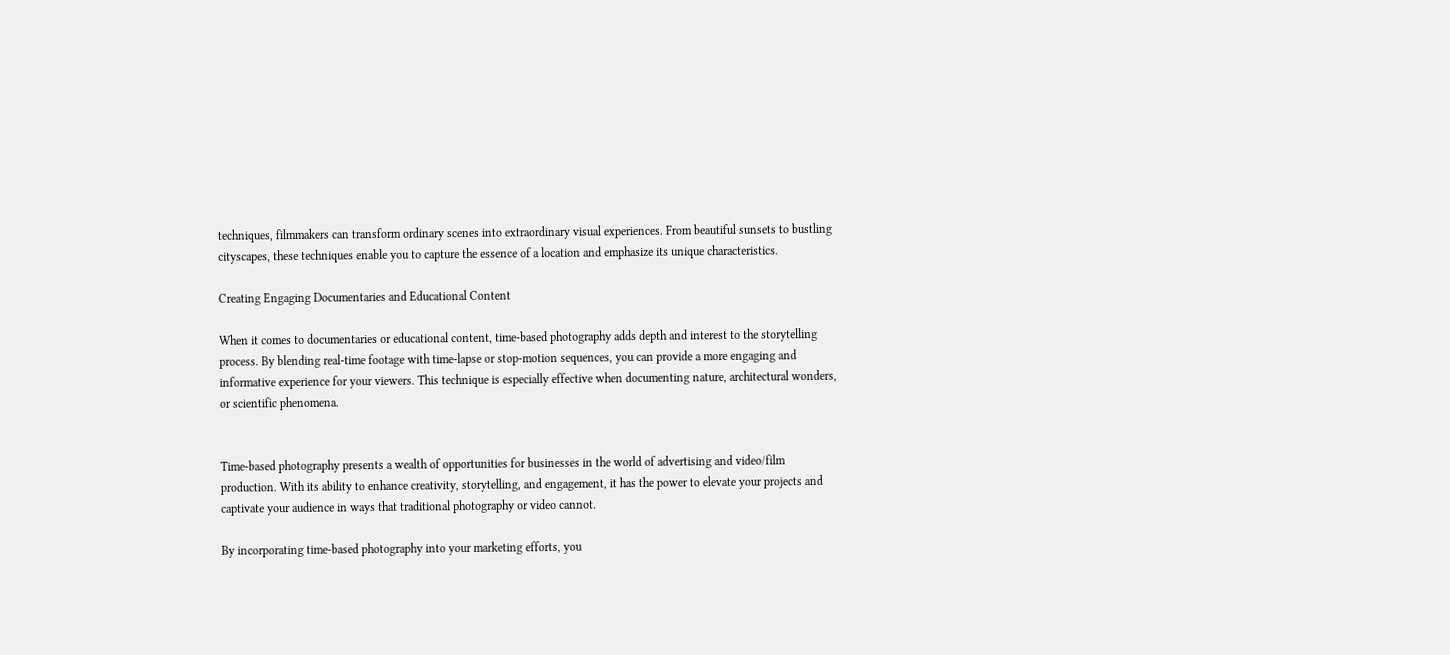techniques, filmmakers can transform ordinary scenes into extraordinary visual experiences. From beautiful sunsets to bustling cityscapes, these techniques enable you to capture the essence of a location and emphasize its unique characteristics.

Creating Engaging Documentaries and Educational Content

When it comes to documentaries or educational content, time-based photography adds depth and interest to the storytelling process. By blending real-time footage with time-lapse or stop-motion sequences, you can provide a more engaging and informative experience for your viewers. This technique is especially effective when documenting nature, architectural wonders, or scientific phenomena.


Time-based photography presents a wealth of opportunities for businesses in the world of advertising and video/film production. With its ability to enhance creativity, storytelling, and engagement, it has the power to elevate your projects and captivate your audience in ways that traditional photography or video cannot.

By incorporating time-based photography into your marketing efforts, you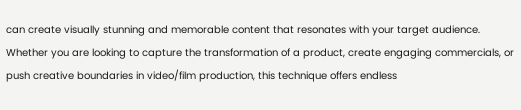can create visually stunning and memorable content that resonates with your target audience. Whether you are looking to capture the transformation of a product, create engaging commercials, or push creative boundaries in video/film production, this technique offers endless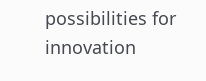possibilities for innovation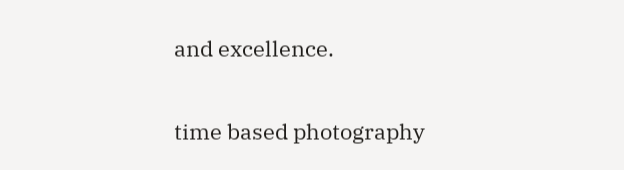and excellence.

time based photography